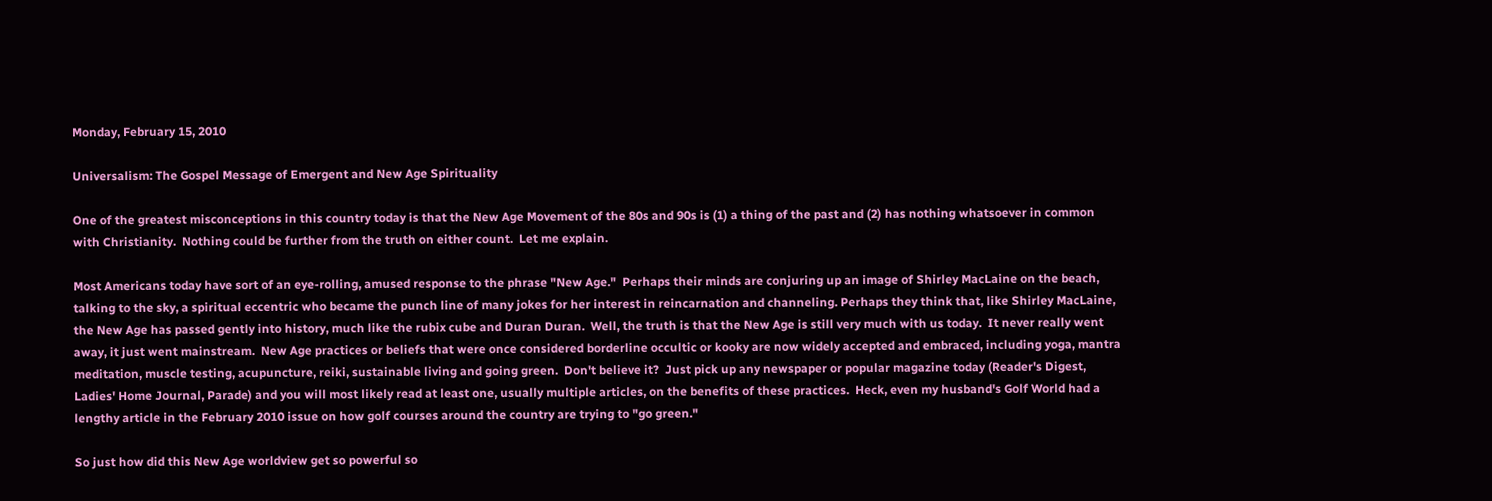Monday, February 15, 2010

Universalism: The Gospel Message of Emergent and New Age Spirituality

One of the greatest misconceptions in this country today is that the New Age Movement of the 80s and 90s is (1) a thing of the past and (2) has nothing whatsoever in common with Christianity.  Nothing could be further from the truth on either count.  Let me explain.

Most Americans today have sort of an eye-rolling, amused response to the phrase "New Age."  Perhaps their minds are conjuring up an image of Shirley MacLaine on the beach, talking to the sky, a spiritual eccentric who became the punch line of many jokes for her interest in reincarnation and channeling. Perhaps they think that, like Shirley MacLaine, the New Age has passed gently into history, much like the rubix cube and Duran Duran.  Well, the truth is that the New Age is still very much with us today.  It never really went away, it just went mainstream.  New Age practices or beliefs that were once considered borderline occultic or kooky are now widely accepted and embraced, including yoga, mantra meditation, muscle testing, acupuncture, reiki, sustainable living and going green.  Don't believe it?  Just pick up any newspaper or popular magazine today (Reader's Digest, Ladies' Home Journal, Parade) and you will most likely read at least one, usually multiple articles, on the benefits of these practices.  Heck, even my husband's Golf World had a lengthy article in the February 2010 issue on how golf courses around the country are trying to "go green."

So just how did this New Age worldview get so powerful so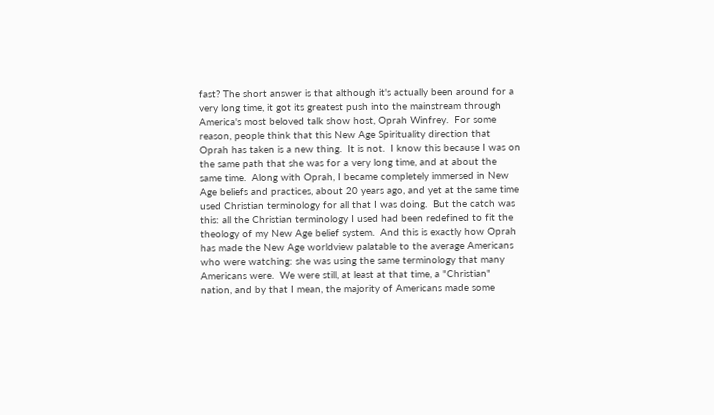fast? The short answer is that although it's actually been around for a very long time, it got its greatest push into the mainstream through America's most beloved talk show host, Oprah Winfrey.  For some reason, people think that this New Age Spirituality direction that Oprah has taken is a new thing.  It is not.  I know this because I was on the same path that she was for a very long time, and at about the same time.  Along with Oprah, I became completely immersed in New Age beliefs and practices, about 20 years ago, and yet at the same time used Christian terminology for all that I was doing.  But the catch was this: all the Christian terminology I used had been redefined to fit the theology of my New Age belief system.  And this is exactly how Oprah has made the New Age worldview palatable to the average Americans who were watching: she was using the same terminology that many Americans were.  We were still, at least at that time, a "Christian" nation, and by that I mean, the majority of Americans made some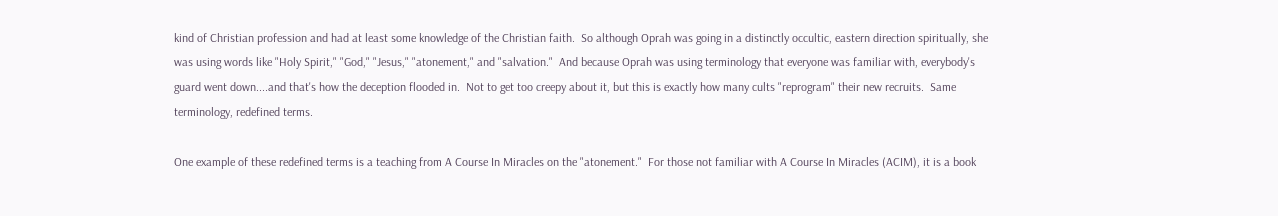kind of Christian profession and had at least some knowledge of the Christian faith.  So although Oprah was going in a distinctly occultic, eastern direction spiritually, she was using words like "Holy Spirit," "God," "Jesus," "atonement," and "salvation."  And because Oprah was using terminology that everyone was familiar with, everybody's guard went down....and that's how the deception flooded in.  Not to get too creepy about it, but this is exactly how many cults "reprogram" their new recruits.  Same terminology, redefined terms.

One example of these redefined terms is a teaching from A Course In Miracles on the "atonement."  For those not familiar with A Course In Miracles (ACIM), it is a book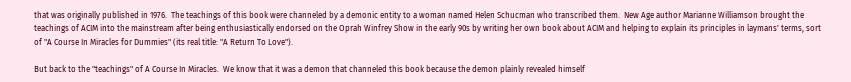that was originally published in 1976.  The teachings of this book were channeled by a demonic entity to a woman named Helen Schucman who transcribed them.  New Age author Marianne Williamson brought the teachings of ACIM into the mainstream after being enthusiastically endorsed on the Oprah Winfrey Show in the early 90s by writing her own book about ACIM and helping to explain its principles in laymans' terms, sort of "A Course In Miracles for Dummies" (its real title: "A Return To Love").

But back to the "teachings" of A Course In Miracles.  We know that it was a demon that channeled this book because the demon plainly revealed himself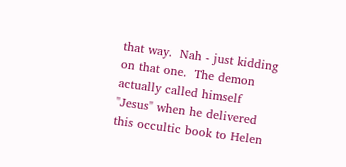that way.  Nah - just kidding on that one.  The demon actually called himself "Jesus" when he delivered this occultic book to Helen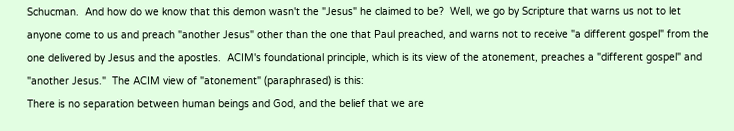Schucman.  And how do we know that this demon wasn't the "Jesus" he claimed to be?  Well, we go by Scripture that warns us not to let anyone come to us and preach "another Jesus" other than the one that Paul preached, and warns not to receive "a different gospel" from the one delivered by Jesus and the apostles.  ACIM's foundational principle, which is its view of the atonement, preaches a "different gospel" and "another Jesus."  The ACIM view of "atonement" (paraphrased) is this:
There is no separation between human beings and God, and the belief that we are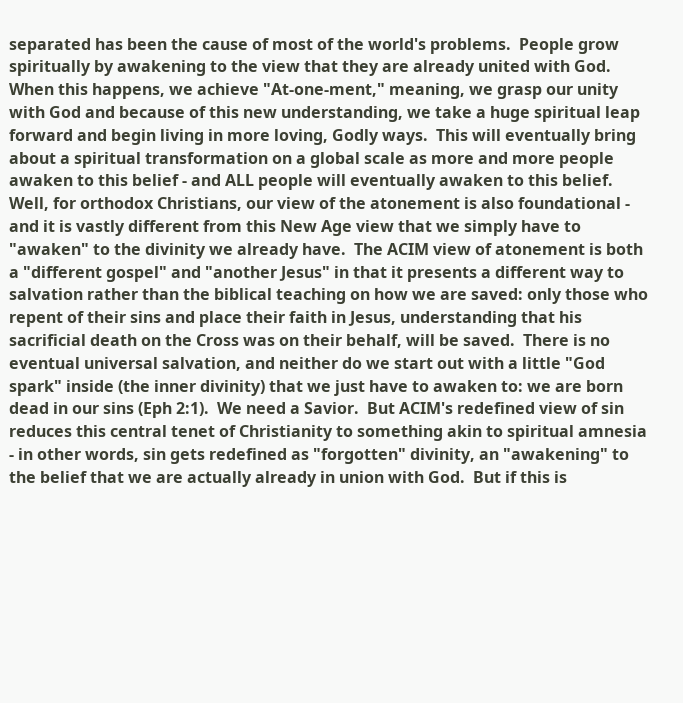separated has been the cause of most of the world's problems.  People grow spiritually by awakening to the view that they are already united with God.  When this happens, we achieve "At-one-ment," meaning, we grasp our unity with God and because of this new understanding, we take a huge spiritual leap forward and begin living in more loving, Godly ways.  This will eventually bring about a spiritual transformation on a global scale as more and more people awaken to this belief - and ALL people will eventually awaken to this belief.
Well, for orthodox Christians, our view of the atonement is also foundational - and it is vastly different from this New Age view that we simply have to "awaken" to the divinity we already have.  The ACIM view of atonement is both a "different gospel" and "another Jesus" in that it presents a different way to salvation rather than the biblical teaching on how we are saved: only those who repent of their sins and place their faith in Jesus, understanding that his sacrificial death on the Cross was on their behalf, will be saved.  There is no eventual universal salvation, and neither do we start out with a little "God spark" inside (the inner divinity) that we just have to awaken to: we are born dead in our sins (Eph 2:1).  We need a Savior.  But ACIM's redefined view of sin reduces this central tenet of Christianity to something akin to spiritual amnesia - in other words, sin gets redefined as "forgotten" divinity, an "awakening" to the belief that we are actually already in union with God.  But if this is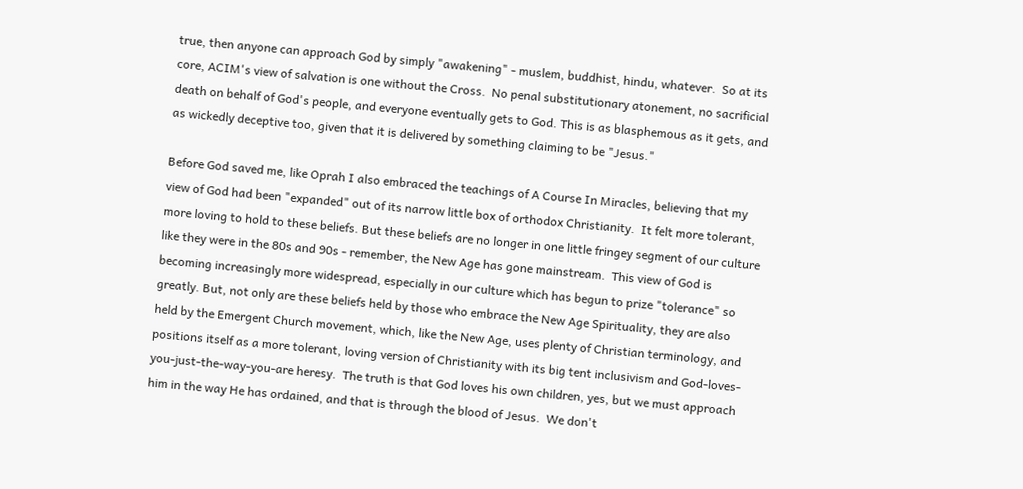true, then anyone can approach God by simply "awakening" - muslem, buddhist, hindu, whatever.  So at its core, ACIM's view of salvation is one without the Cross.  No penal substitutionary atonement, no sacrificial death on behalf of God's people, and everyone eventually gets to God. This is as blasphemous as it gets, and as wickedly deceptive too, given that it is delivered by something claiming to be "Jesus."

Before God saved me, like Oprah I also embraced the teachings of A Course In Miracles, believing that my view of God had been "expanded" out of its narrow little box of orthodox Christianity.  It felt more tolerant, more loving to hold to these beliefs. But these beliefs are no longer in one little fringey segment of our culture like they were in the 80s and 90s - remember, the New Age has gone mainstream.  This view of God is becoming increasingly more widespread, especially in our culture which has begun to prize "tolerance" so greatly. But, not only are these beliefs held by those who embrace the New Age Spirituality, they are also held by the Emergent Church movement, which, like the New Age, uses plenty of Christian terminology, and positions itself as a more tolerant, loving version of Christianity with its big tent inclusivism and God-loves-you-just-the-way-you-are heresy.  The truth is that God loves his own children, yes, but we must approach him in the way He has ordained, and that is through the blood of Jesus.  We don't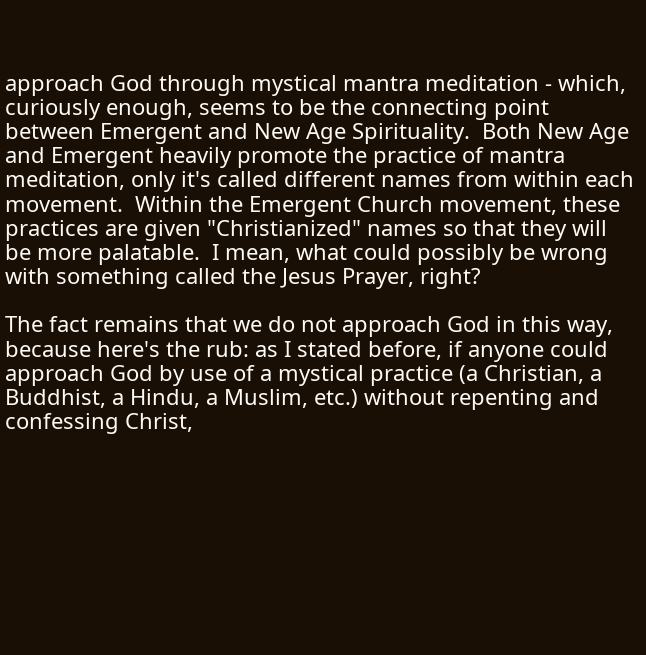approach God through mystical mantra meditation - which, curiously enough, seems to be the connecting point between Emergent and New Age Spirituality.  Both New Age and Emergent heavily promote the practice of mantra meditation, only it's called different names from within each movement.  Within the Emergent Church movement, these practices are given "Christianized" names so that they will be more palatable.  I mean, what could possibly be wrong with something called the Jesus Prayer, right?

The fact remains that we do not approach God in this way, because here's the rub: as I stated before, if anyone could approach God by use of a mystical practice (a Christian, a Buddhist, a Hindu, a Muslim, etc.) without repenting and confessing Christ,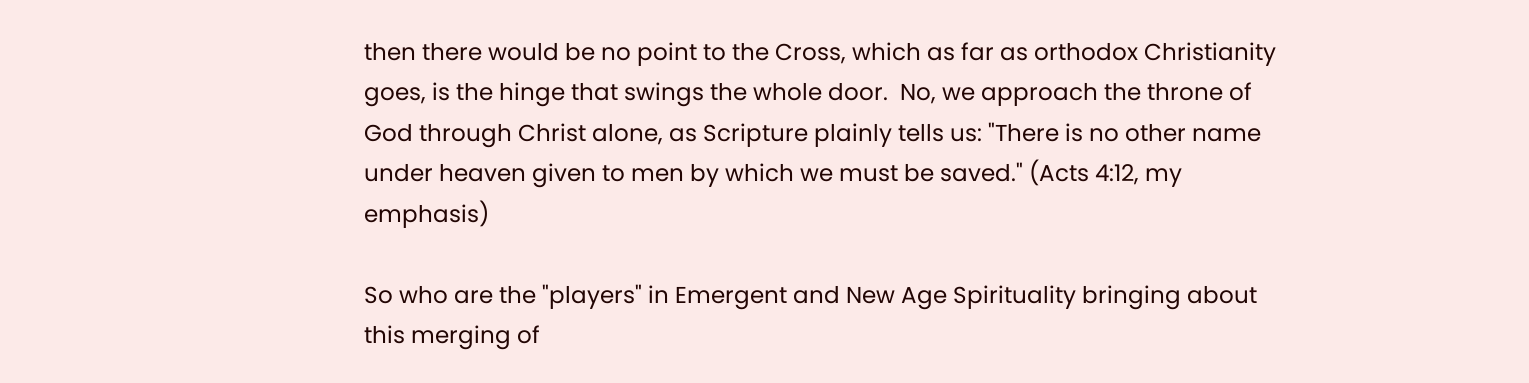then there would be no point to the Cross, which as far as orthodox Christianity goes, is the hinge that swings the whole door.  No, we approach the throne of God through Christ alone, as Scripture plainly tells us: "There is no other name under heaven given to men by which we must be saved." (Acts 4:12, my emphasis)

So who are the "players" in Emergent and New Age Spirituality bringing about this merging of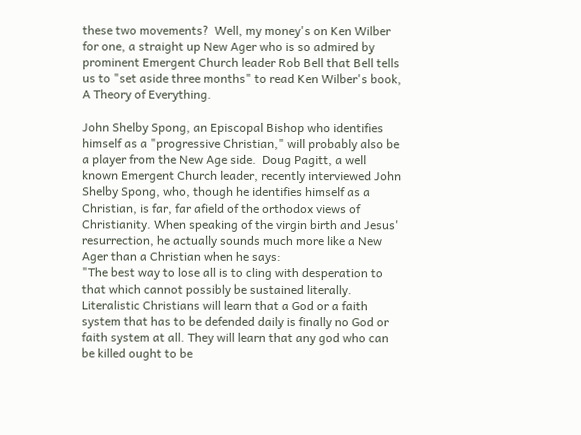these two movements?  Well, my money's on Ken Wilber for one, a straight up New Ager who is so admired by prominent Emergent Church leader Rob Bell that Bell tells us to "set aside three months" to read Ken Wilber's book, A Theory of Everything.

John Shelby Spong, an Episcopal Bishop who identifies himself as a "progressive Christian," will probably also be a player from the New Age side.  Doug Pagitt, a well known Emergent Church leader, recently interviewed John Shelby Spong, who, though he identifies himself as a Christian, is far, far afield of the orthodox views of Christianity. When speaking of the virgin birth and Jesus' resurrection, he actually sounds much more like a New Ager than a Christian when he says:
"The best way to lose all is to cling with desperation to that which cannot possibly be sustained literally. Literalistic Christians will learn that a God or a faith system that has to be defended daily is finally no God or faith system at all. They will learn that any god who can be killed ought to be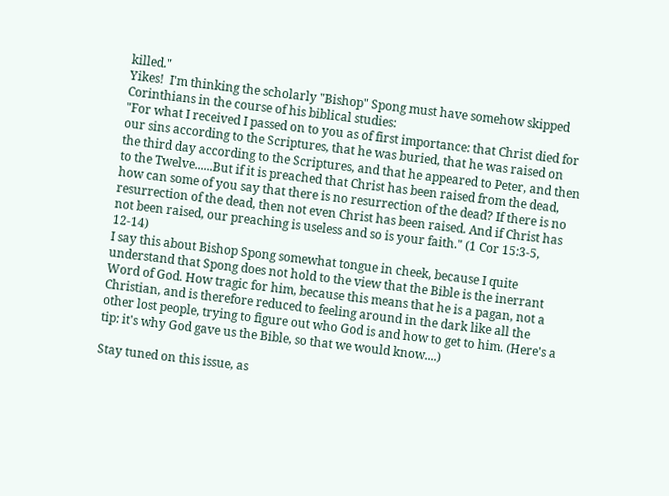killed."
Yikes!  I'm thinking the scholarly "Bishop" Spong must have somehow skipped Corinthians in the course of his biblical studies:
"For what I received I passed on to you as of first importance: that Christ died for our sins according to the Scriptures, that he was buried, that he was raised on the third day according to the Scriptures, and that he appeared to Peter, and then to the Twelve......But if it is preached that Christ has been raised from the dead, how can some of you say that there is no resurrection of the dead? If there is no resurrection of the dead, then not even Christ has been raised. And if Christ has not been raised, our preaching is useless and so is your faith." (1 Cor 15:3-5, 12-14)
I say this about Bishop Spong somewhat tongue in cheek, because I quite understand that Spong does not hold to the view that the Bible is the inerrant Word of God. How tragic for him, because this means that he is a pagan, not a Christian, and is therefore reduced to feeling around in the dark like all the other lost people, trying to figure out who God is and how to get to him. (Here's a tip: it's why God gave us the Bible, so that we would know....)

Stay tuned on this issue, as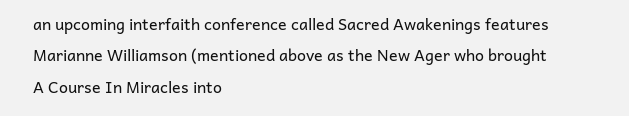an upcoming interfaith conference called Sacred Awakenings features Marianne Williamson (mentioned above as the New Ager who brought A Course In Miracles into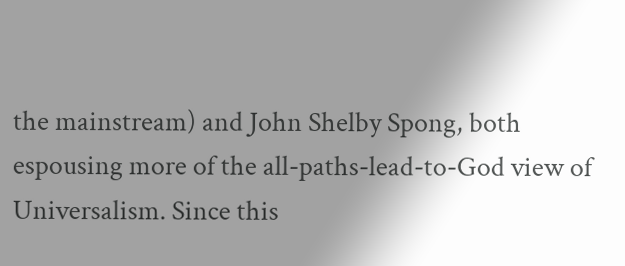the mainstream) and John Shelby Spong, both espousing more of the all-paths-lead-to-God view of Universalism. Since this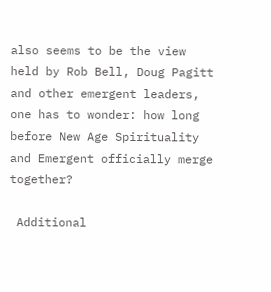also seems to be the view held by Rob Bell, Doug Pagitt and other emergent leaders, one has to wonder: how long before New Age Spirituality and Emergent officially merge together?

 Additional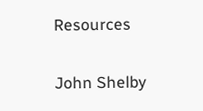Resources

John Shelby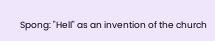Spong: "Hell" as an invention of the church